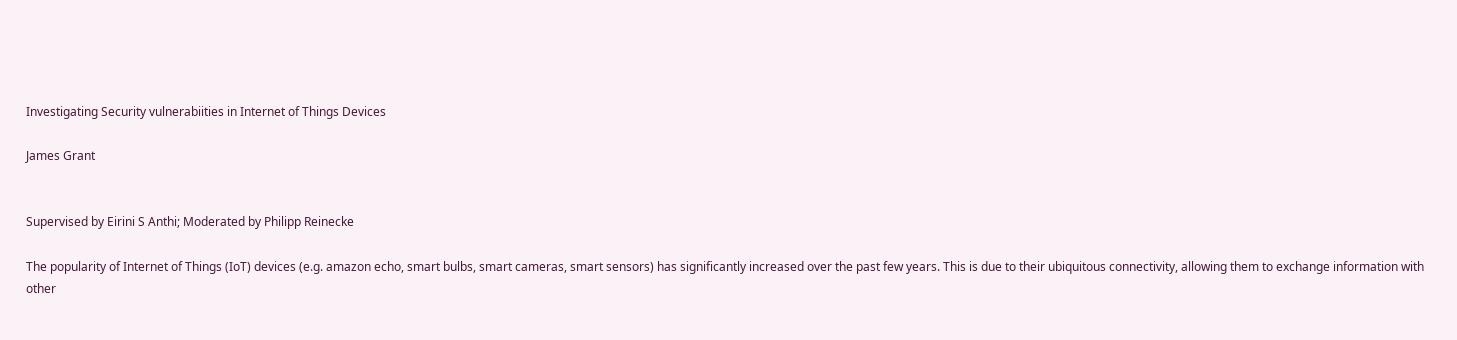Investigating Security vulnerabiities in Internet of Things Devices

James Grant


Supervised by Eirini S Anthi; Moderated by Philipp Reinecke

The popularity of Internet of Things (IoT) devices (e.g. amazon echo, smart bulbs, smart cameras, smart sensors) has significantly increased over the past few years. This is due to their ubiquitous connectivity, allowing them to exchange information with other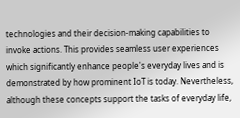technologies and their decision-making capabilities to invoke actions. This provides seamless user experiences which significantly enhance people's everyday lives and is demonstrated by how prominent IoT is today. Nevertheless, although these concepts support the tasks of everyday life,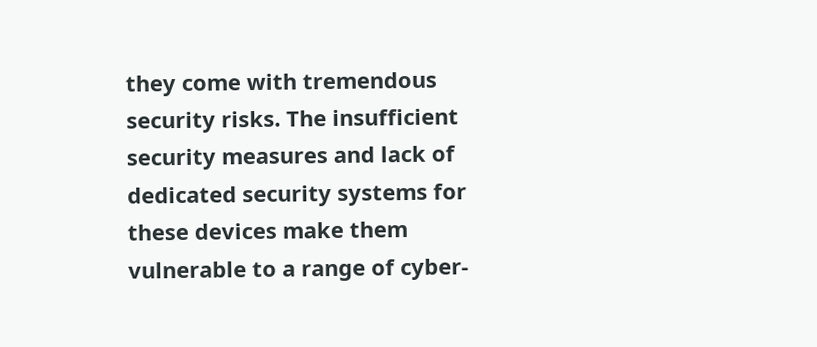they come with tremendous security risks. The insufficient security measures and lack of dedicated security systems for these devices make them vulnerable to a range of cyber-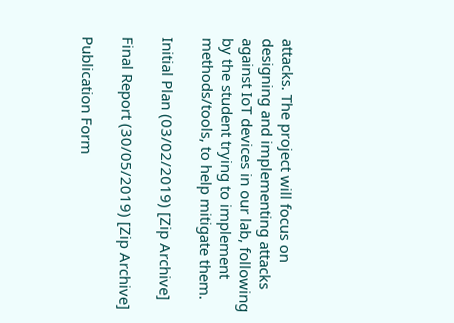attacks. The project will focus on designing and implementing attacks against IoT devices in our lab, following by the student trying to implement methods/tools, to help mitigate them.

Initial Plan (03/02/2019) [Zip Archive]

Final Report (30/05/2019) [Zip Archive]

Publication Form